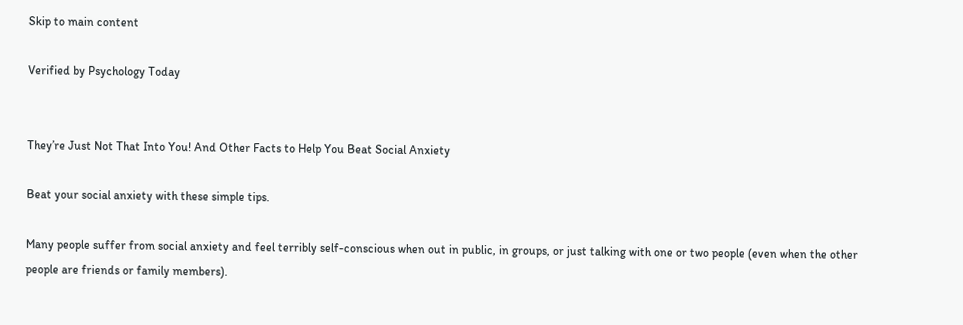Skip to main content

Verified by Psychology Today


They’re Just Not That Into You! And Other Facts to Help You Beat Social Anxiety

Beat your social anxiety with these simple tips.

Many people suffer from social anxiety and feel terribly self-conscious when out in public, in groups, or just talking with one or two people (even when the other people are friends or family members).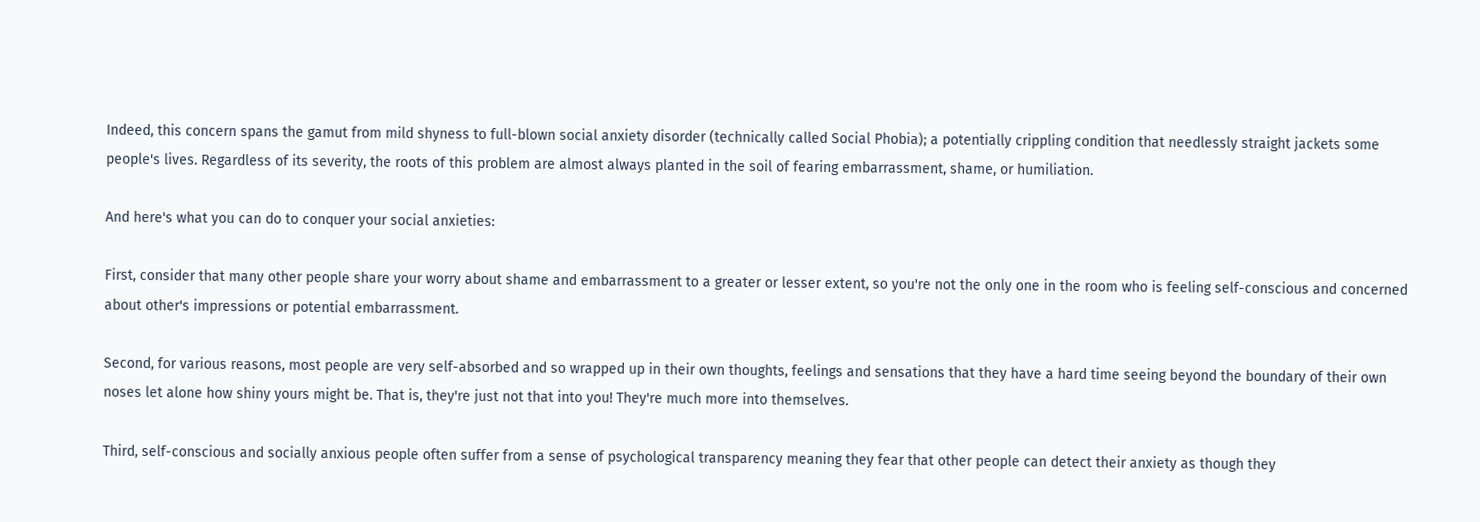Indeed, this concern spans the gamut from mild shyness to full-blown social anxiety disorder (technically called Social Phobia); a potentially crippling condition that needlessly straight jackets some people's lives. Regardless of its severity, the roots of this problem are almost always planted in the soil of fearing embarrassment, shame, or humiliation.

And here's what you can do to conquer your social anxieties:

First, consider that many other people share your worry about shame and embarrassment to a greater or lesser extent, so you're not the only one in the room who is feeling self-conscious and concerned about other's impressions or potential embarrassment.

Second, for various reasons, most people are very self-absorbed and so wrapped up in their own thoughts, feelings and sensations that they have a hard time seeing beyond the boundary of their own noses let alone how shiny yours might be. That is, they're just not that into you! They're much more into themselves.

Third, self-conscious and socially anxious people often suffer from a sense of psychological transparency meaning they fear that other people can detect their anxiety as though they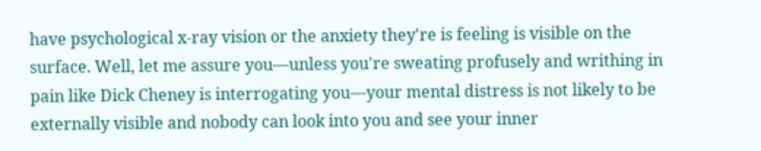have psychological x-ray vision or the anxiety they're is feeling is visible on the surface. Well, let me assure you—unless you're sweating profusely and writhing in pain like Dick Cheney is interrogating you—your mental distress is not likely to be externally visible and nobody can look into you and see your inner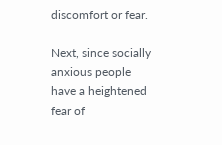discomfort or fear.

Next, since socially anxious people have a heightened fear of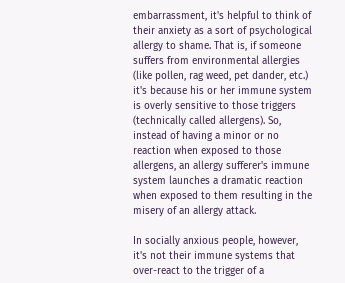embarrassment, it's helpful to think of their anxiety as a sort of psychological allergy to shame. That is, if someone suffers from environmental allergies (like pollen, rag weed, pet dander, etc.) it's because his or her immune system is overly sensitive to those triggers (technically called allergens). So, instead of having a minor or no reaction when exposed to those allergens, an allergy sufferer's immune system launches a dramatic reaction when exposed to them resulting in the misery of an allergy attack.

In socially anxious people, however, it's not their immune systems that over-react to the trigger of a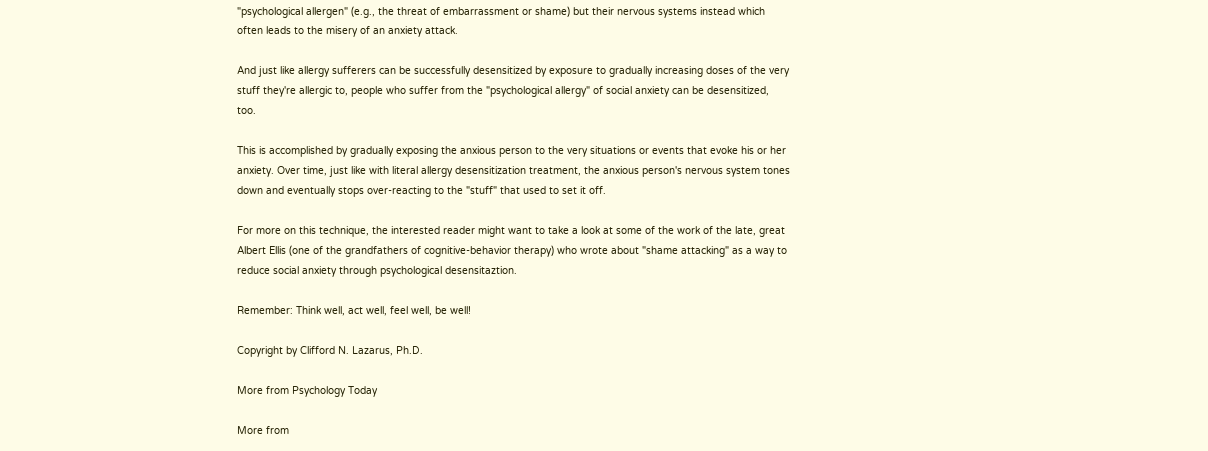"psychological allergen" (e.g., the threat of embarrassment or shame) but their nervous systems instead which often leads to the misery of an anxiety attack.

And just like allergy sufferers can be successfully desensitized by exposure to gradually increasing doses of the very stuff they're allergic to, people who suffer from the "psychological allergy" of social anxiety can be desensitized, too.

This is accomplished by gradually exposing the anxious person to the very situations or events that evoke his or her anxiety. Over time, just like with literal allergy desensitization treatment, the anxious person's nervous system tones down and eventually stops over-reacting to the "stuff" that used to set it off.

For more on this technique, the interested reader might want to take a look at some of the work of the late, great Albert Ellis (one of the grandfathers of cognitive-behavior therapy) who wrote about "shame attacking" as a way to reduce social anxiety through psychological desensitaztion.

Remember: Think well, act well, feel well, be well!

Copyright by Clifford N. Lazarus, Ph.D.

More from Psychology Today

More from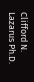Clifford N. Lazarus Ph.D.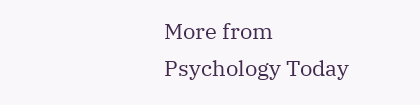More from Psychology Today